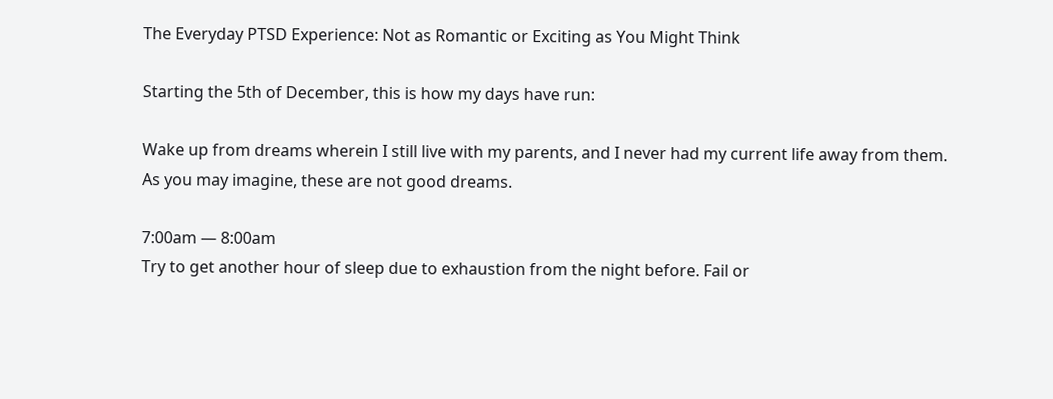The Everyday PTSD Experience: Not as Romantic or Exciting as You Might Think

Starting the 5th of December, this is how my days have run:

Wake up from dreams wherein I still live with my parents, and I never had my current life away from them. As you may imagine, these are not good dreams.

7:00am — 8:00am
Try to get another hour of sleep due to exhaustion from the night before. Fail or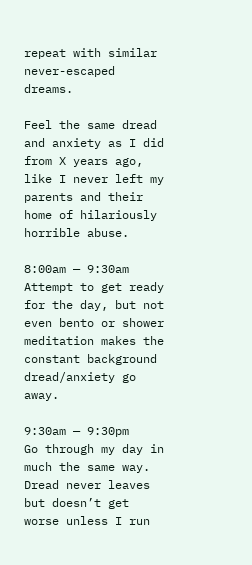repeat with similar never-escaped dreams.

Feel the same dread and anxiety as I did from X years ago, like I never left my parents and their home of hilariously horrible abuse.

8:00am — 9:30am
Attempt to get ready for the day, but not even bento or shower meditation makes the constant background dread/anxiety go away.

9:30am — 9:30pm
Go through my day in much the same way. Dread never leaves but doesn’t get worse unless I run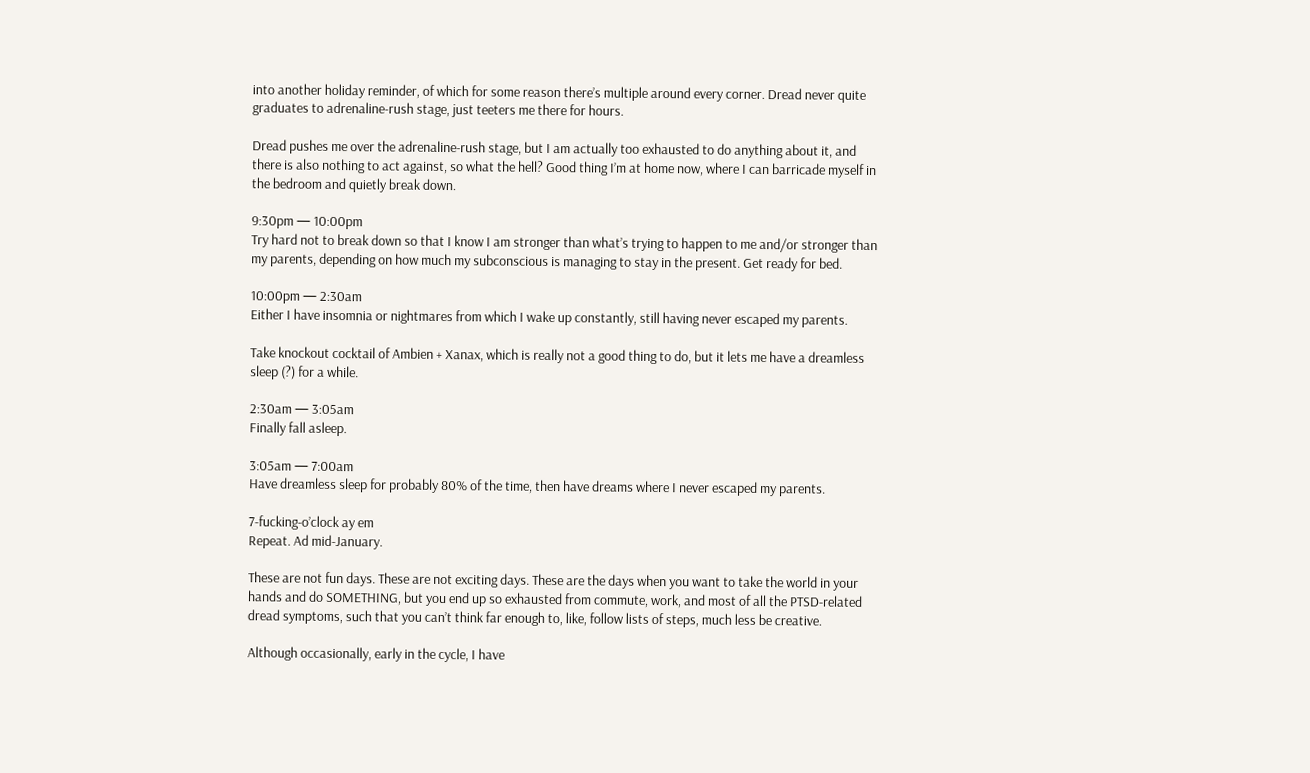into another holiday reminder, of which for some reason there’s multiple around every corner. Dread never quite graduates to adrenaline-rush stage, just teeters me there for hours.

Dread pushes me over the adrenaline-rush stage, but I am actually too exhausted to do anything about it, and there is also nothing to act against, so what the hell? Good thing I’m at home now, where I can barricade myself in the bedroom and quietly break down.

9:30pm — 10:00pm
Try hard not to break down so that I know I am stronger than what’s trying to happen to me and/or stronger than my parents, depending on how much my subconscious is managing to stay in the present. Get ready for bed.

10:00pm — 2:30am
Either I have insomnia or nightmares from which I wake up constantly, still having never escaped my parents.

Take knockout cocktail of Ambien + Xanax, which is really not a good thing to do, but it lets me have a dreamless sleep (?) for a while.

2:30am — 3:05am
Finally fall asleep.

3:05am — 7:00am
Have dreamless sleep for probably 80% of the time, then have dreams where I never escaped my parents.

7-fucking-o’clock ay em
Repeat. Ad mid-January.

These are not fun days. These are not exciting days. These are the days when you want to take the world in your hands and do SOMETHING, but you end up so exhausted from commute, work, and most of all the PTSD-related dread symptoms, such that you can’t think far enough to, like, follow lists of steps, much less be creative.

Although occasionally, early in the cycle, I have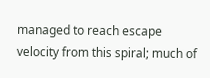managed to reach escape velocity from this spiral; much of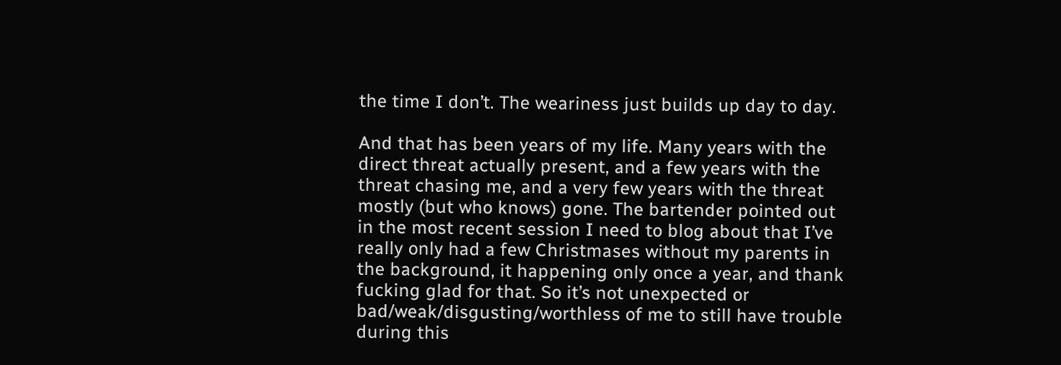the time I don’t. The weariness just builds up day to day.

And that has been years of my life. Many years with the direct threat actually present, and a few years with the threat chasing me, and a very few years with the threat mostly (but who knows) gone. The bartender pointed out in the most recent session I need to blog about that I’ve really only had a few Christmases without my parents in the background, it happening only once a year, and thank fucking glad for that. So it’s not unexpected or bad/weak/disgusting/worthless of me to still have trouble during this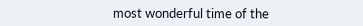most wonderful time of the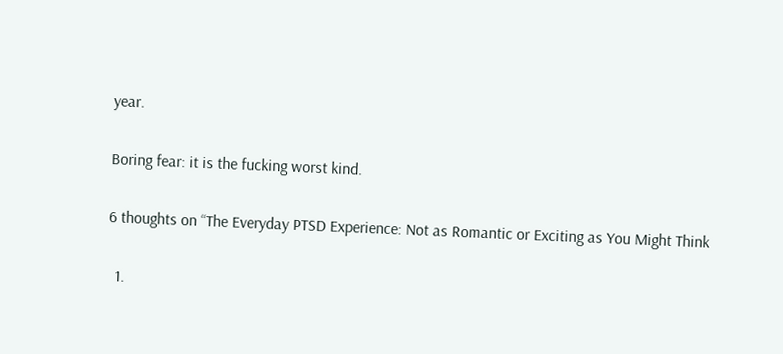year.

Boring fear: it is the fucking worst kind.

6 thoughts on “The Everyday PTSD Experience: Not as Romantic or Exciting as You Might Think

  1.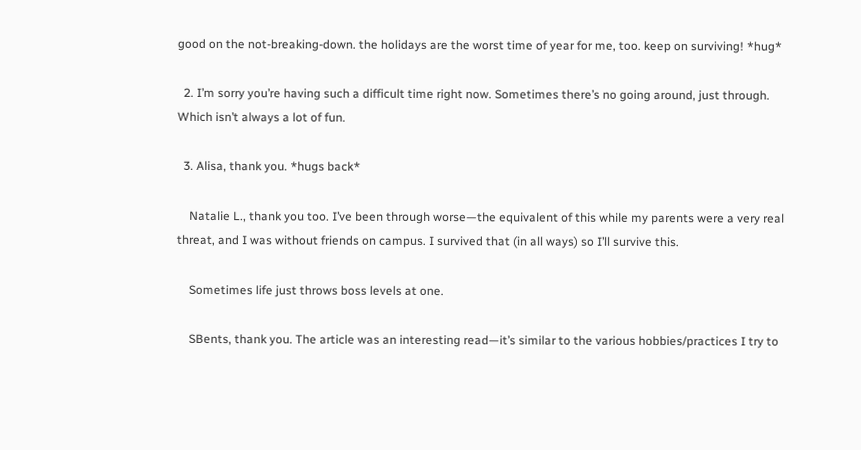good on the not-breaking-down. the holidays are the worst time of year for me, too. keep on surviving! *hug*

  2. I’m sorry you’re having such a difficult time right now. Sometimes there’s no going around, just through. Which isn’t always a lot of fun.

  3. Alisa, thank you. *hugs back*

    Natalie L., thank you too. I’ve been through worse—the equivalent of this while my parents were a very real threat, and I was without friends on campus. I survived that (in all ways) so I’ll survive this.

    Sometimes life just throws boss levels at one.

    SBents, thank you. The article was an interesting read—it’s similar to the various hobbies/practices I try to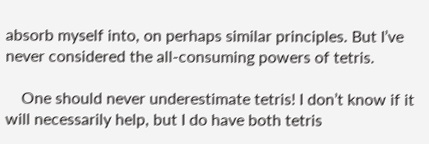absorb myself into, on perhaps similar principles. But I’ve never considered the all-consuming powers of tetris.

    One should never underestimate tetris! I don’t know if it will necessarily help, but I do have both tetris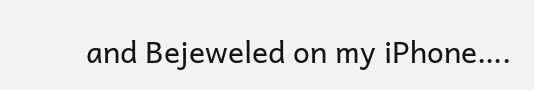and Bejeweled on my iPhone….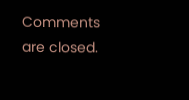Comments are closed.